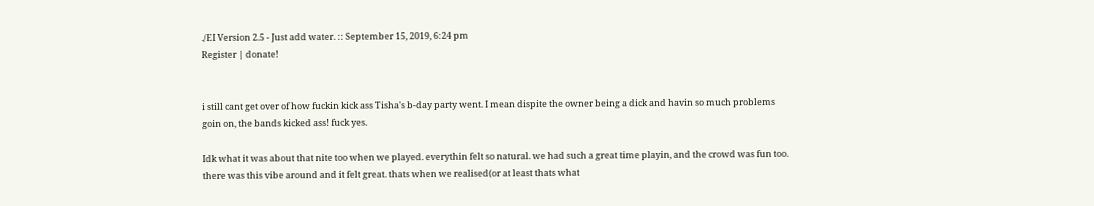./EI Version 2.5 - Just add water. :: September 15, 2019, 6:24 pm
Register | donate!


i still cant get over of how fuckin kick ass Tisha's b-day party went. I mean dispite the owner being a dick and havin so much problems goin on, the bands kicked ass! fuck yes.

Idk what it was about that nite too when we played. everythin felt so natural. we had such a great time playin, and the crowd was fun too. there was this vibe around and it felt great. thats when we realised(or at least thats what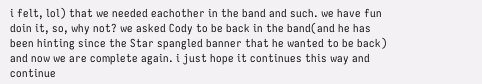i felt, lol) that we needed eachother in the band and such. we have fun doin it, so, why not? we asked Cody to be back in the band(and he has been hinting since the Star spangled banner that he wanted to be back) and now we are complete again. i just hope it continues this way and continue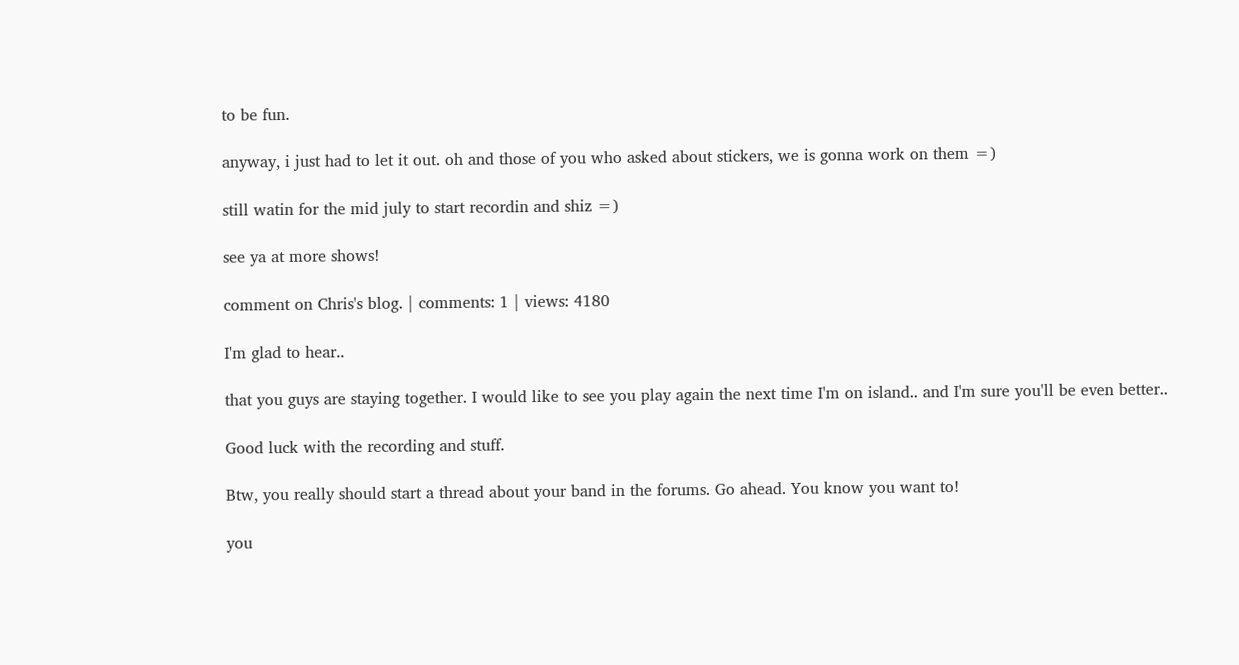to be fun.

anyway, i just had to let it out. oh and those of you who asked about stickers, we is gonna work on them =)

still watin for the mid july to start recordin and shiz =)

see ya at more shows!

comment on Chris's blog. | comments: 1 | views: 4180

I'm glad to hear..

that you guys are staying together. I would like to see you play again the next time I'm on island.. and I'm sure you'll be even better..

Good luck with the recording and stuff.

Btw, you really should start a thread about your band in the forums. Go ahead. You know you want to!

you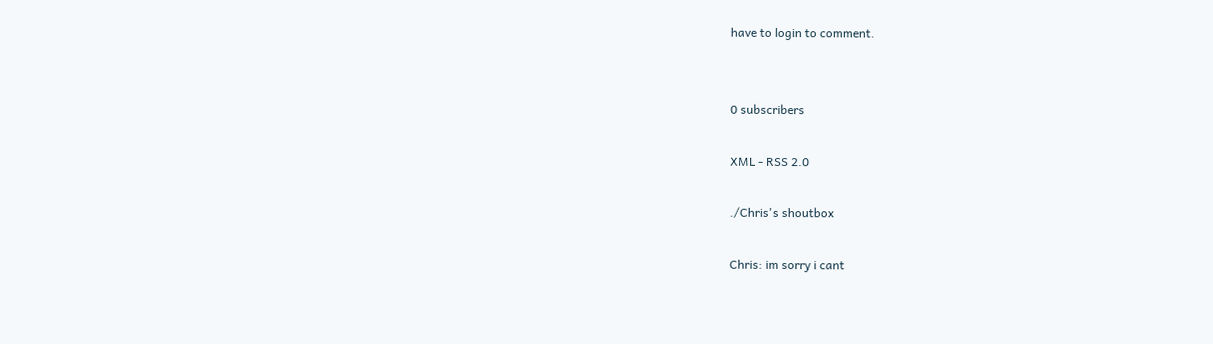have to login to comment.


0 subscribers

XML - RSS 2.0

./Chris's shoutbox

Chris: im sorry i cant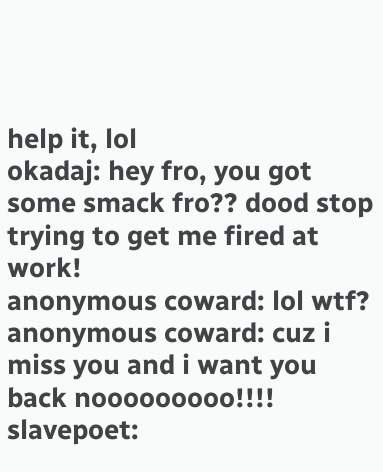help it, lol
okadaj: hey fro, you got some smack fro?? dood stop trying to get me fired at work!
anonymous coward: lol wtf?
anonymous coward: cuz i miss you and i want you back nooooooooo!!!!
slavepoet: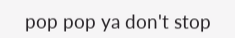pop pop ya don't stop